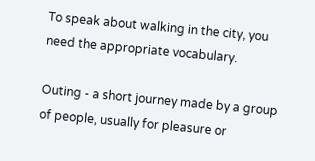To speak about walking in the city, you need the appropriate vocabulary.

Outing - a short journey made by a group of people, usually for pleasure or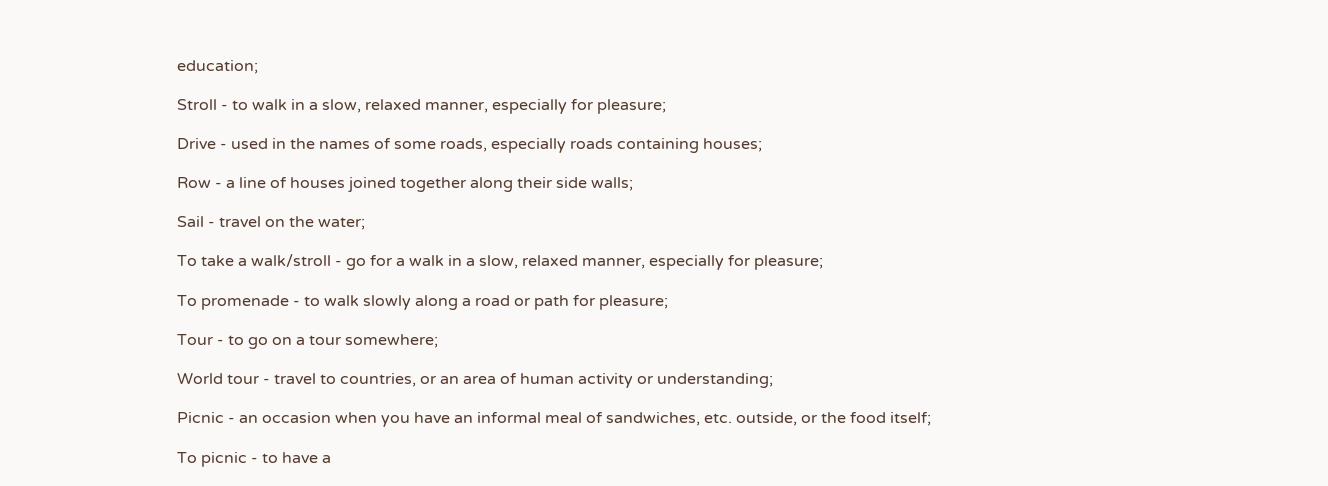education;

Stroll - to walk in a slow, relaxed manner, especially for pleasure;

Drive - used in the names of some roads, especially roads containing houses;

Row - a line of houses joined together along their side walls;

Sail - travel on the water;

To take a walk/stroll - go for a walk in a slow, relaxed manner, especially for pleasure;

To promenade - to walk slowly along a road or path for pleasure;

Tour - to go on a tour somewhere;

World tour - travel to countries, or an area of human activity or understanding;

Picnic - an occasion when you have an informal meal of sandwiches, etc. outside, or the food itself;

To picnic - to have a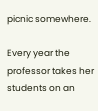picnic somewhere.

Every year the professor takes her students on an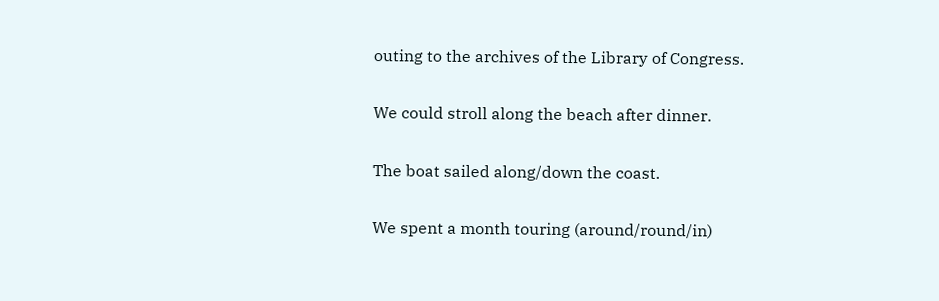outing to the archives of the Library of Congress.

We could stroll along the beach after dinner.

The boat sailed along/down the coast.

We spent a month touring (around/round/in)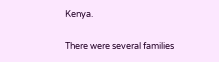Kenya.

There were several families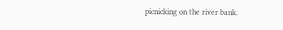picnicking on the river bank.